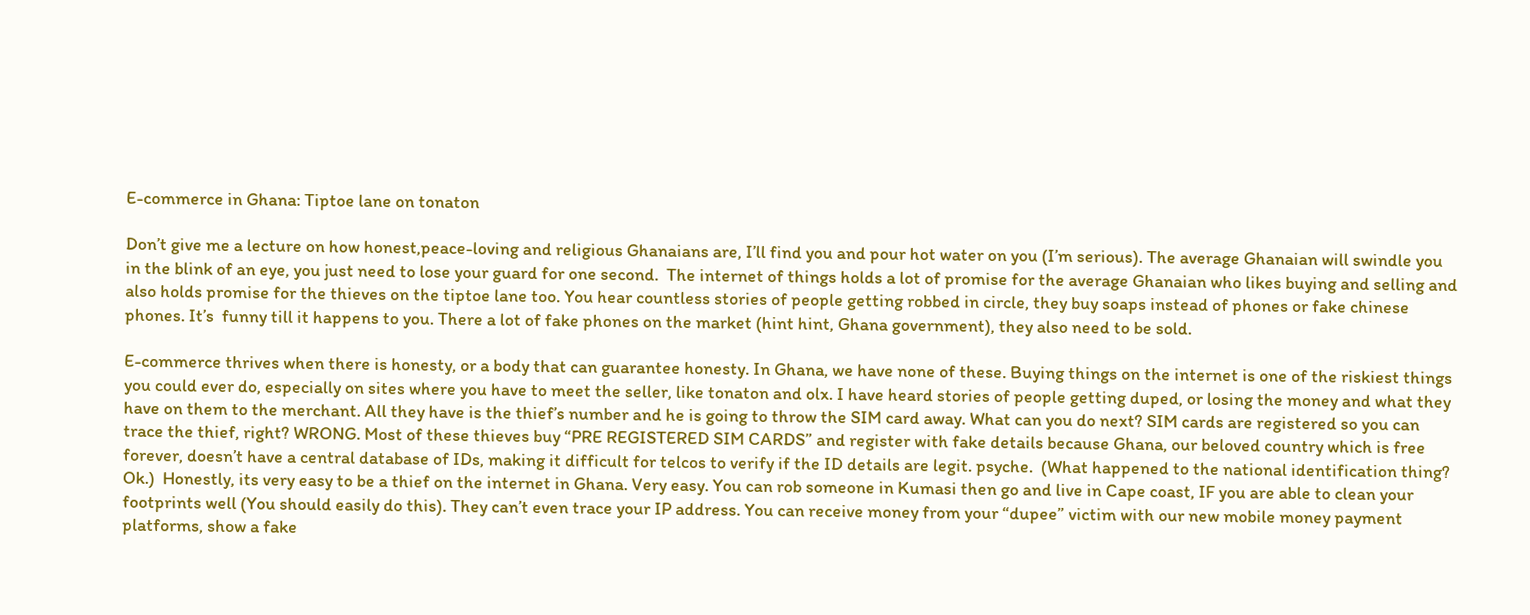E-commerce in Ghana: Tiptoe lane on tonaton

Don’t give me a lecture on how honest,peace-loving and religious Ghanaians are, I’ll find you and pour hot water on you (I’m serious). The average Ghanaian will swindle you in the blink of an eye, you just need to lose your guard for one second.  The internet of things holds a lot of promise for the average Ghanaian who likes buying and selling and also holds promise for the thieves on the tiptoe lane too. You hear countless stories of people getting robbed in circle, they buy soaps instead of phones or fake chinese phones. It’s  funny till it happens to you. There a lot of fake phones on the market (hint hint, Ghana government), they also need to be sold.

E-commerce thrives when there is honesty, or a body that can guarantee honesty. In Ghana, we have none of these. Buying things on the internet is one of the riskiest things you could ever do, especially on sites where you have to meet the seller, like tonaton and olx. I have heard stories of people getting duped, or losing the money and what they have on them to the merchant. All they have is the thief’s number and he is going to throw the SIM card away. What can you do next? SIM cards are registered so you can trace the thief, right? WRONG. Most of these thieves buy “PRE REGISTERED SIM CARDS” and register with fake details because Ghana, our beloved country which is free forever, doesn’t have a central database of IDs, making it difficult for telcos to verify if the ID details are legit. psyche.  (What happened to the national identification thing? Ok.)  Honestly, its very easy to be a thief on the internet in Ghana. Very easy. You can rob someone in Kumasi then go and live in Cape coast, IF you are able to clean your footprints well (You should easily do this). They can’t even trace your IP address. You can receive money from your “dupee” victim with our new mobile money payment platforms, show a fake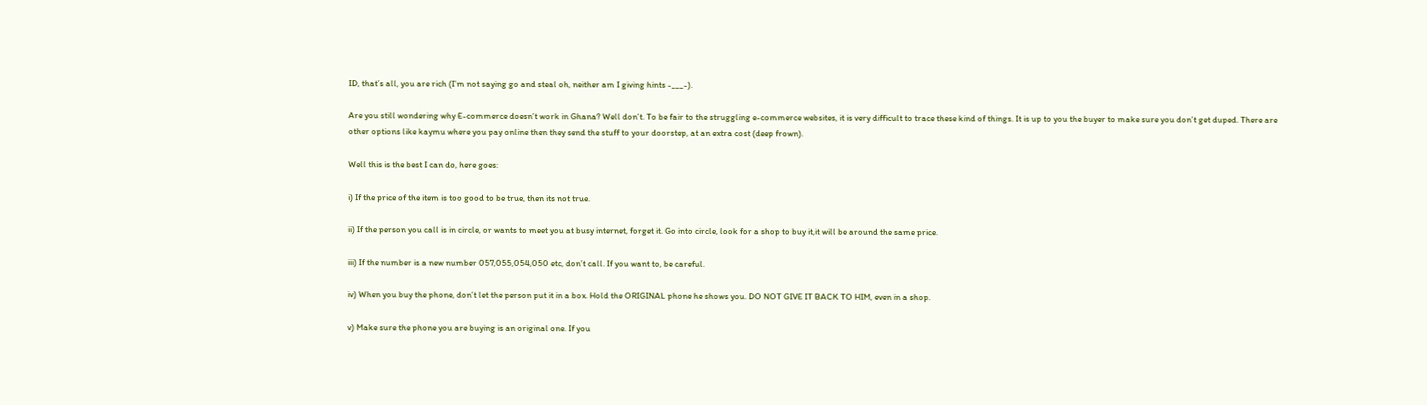ID, that’s all, you are rich (I’m not saying go and steal oh, neither am I giving hints -___-).

Are you still wondering why E-commerce doesn’t work in Ghana? Well don’t. To be fair to the struggling e-commerce websites, it is very difficult to trace these kind of things. It is up to you the buyer to make sure you don’t get duped. There are other options like kaymu where you pay online then they send the stuff to your doorstep, at an extra cost (deep frown).

Well this is the best I can do, here goes:

i) If the price of the item is too good to be true, then its not true.

ii) If the person you call is in circle, or wants to meet you at busy internet, forget it. Go into circle, look for a shop to buy it,it will be around the same price.

iii) If the number is a new number 057,055,054,050 etc, don’t call. If you want to, be careful.

iv) When you buy the phone, don’t let the person put it in a box. Hold the ORIGINAL phone he shows you. DO NOT GIVE IT BACK TO HIM, even in a shop.

v) Make sure the phone you are buying is an original one. If you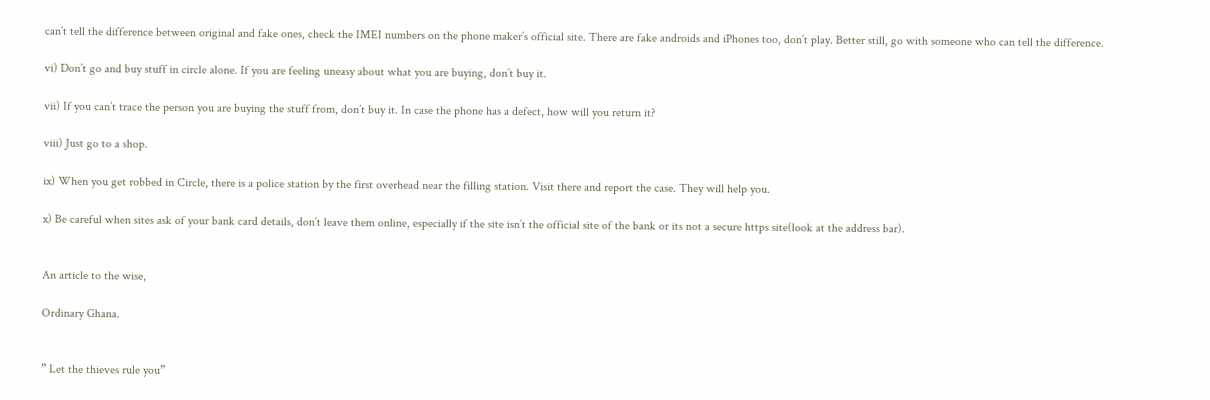can’t tell the difference between original and fake ones, check the IMEI numbers on the phone maker’s official site. There are fake androids and iPhones too, don’t play. Better still, go with someone who can tell the difference.

vi) Don’t go and buy stuff in circle alone. If you are feeling uneasy about what you are buying, don’t buy it.

vii) If you can’t trace the person you are buying the stuff from, don’t buy it. In case the phone has a defect, how will you return it?

viii) Just go to a shop.

ix) When you get robbed in Circle, there is a police station by the first overhead near the filling station. Visit there and report the case. They will help you.

x) Be careful when sites ask of your bank card details, don’t leave them online, especially if the site isn’t the official site of the bank or its not a secure https site(look at the address bar).


An article to the wise,

Ordinary Ghana.


” Let the thieves rule you”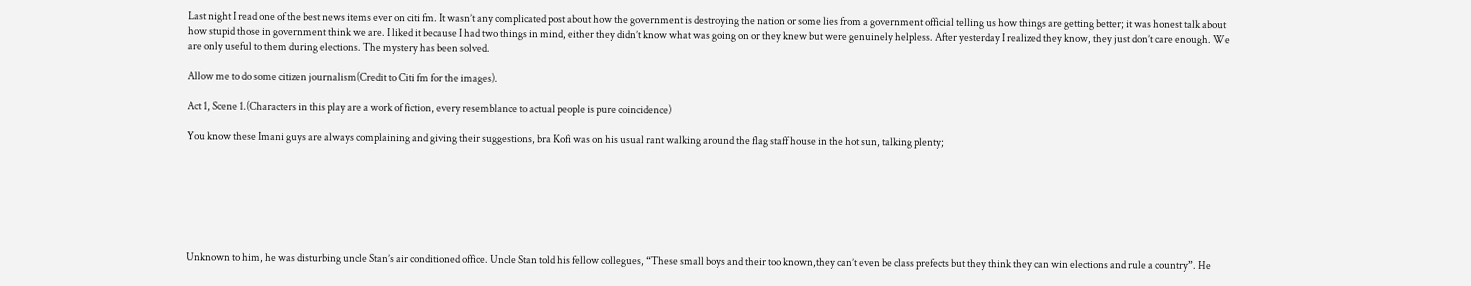Last night I read one of the best news items ever on citi fm. It wasn’t any complicated post about how the government is destroying the nation or some lies from a government official telling us how things are getting better; it was honest talk about how stupid those in government think we are. I liked it because I had two things in mind, either they didn’t know what was going on or they knew but were genuinely helpless. After yesterday I realized they know, they just don’t care enough. We are only useful to them during elections. The mystery has been solved.

Allow me to do some citizen journalism(Credit to Citi fm for the images).

Act 1, Scene 1.(Characters in this play are a work of fiction, every resemblance to actual people is pure coincidence)

You know these Imani guys are always complaining and giving their suggestions, bra Kofi was on his usual rant walking around the flag staff house in the hot sun, talking plenty;







Unknown to him, he was disturbing uncle Stan’s air conditioned office. Uncle Stan told his fellow collegues, “These small boys and their too known,they can’t even be class prefects but they think they can win elections and rule a country”. He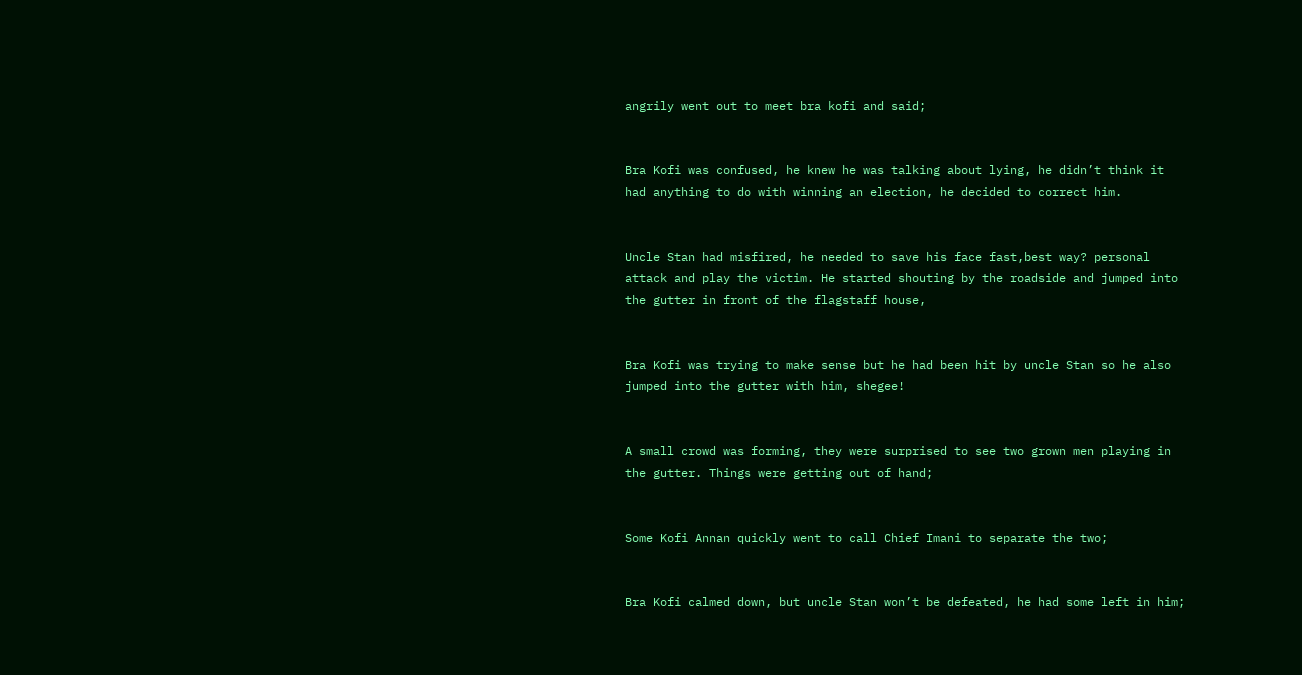angrily went out to meet bra kofi and said;


Bra Kofi was confused, he knew he was talking about lying, he didn’t think it had anything to do with winning an election, he decided to correct him.


Uncle Stan had misfired, he needed to save his face fast,best way? personal attack and play the victim. He started shouting by the roadside and jumped into the gutter in front of the flagstaff house,


Bra Kofi was trying to make sense but he had been hit by uncle Stan so he also jumped into the gutter with him, shegee!


A small crowd was forming, they were surprised to see two grown men playing in the gutter. Things were getting out of hand;


Some Kofi Annan quickly went to call Chief Imani to separate the two;


Bra Kofi calmed down, but uncle Stan won’t be defeated, he had some left in him;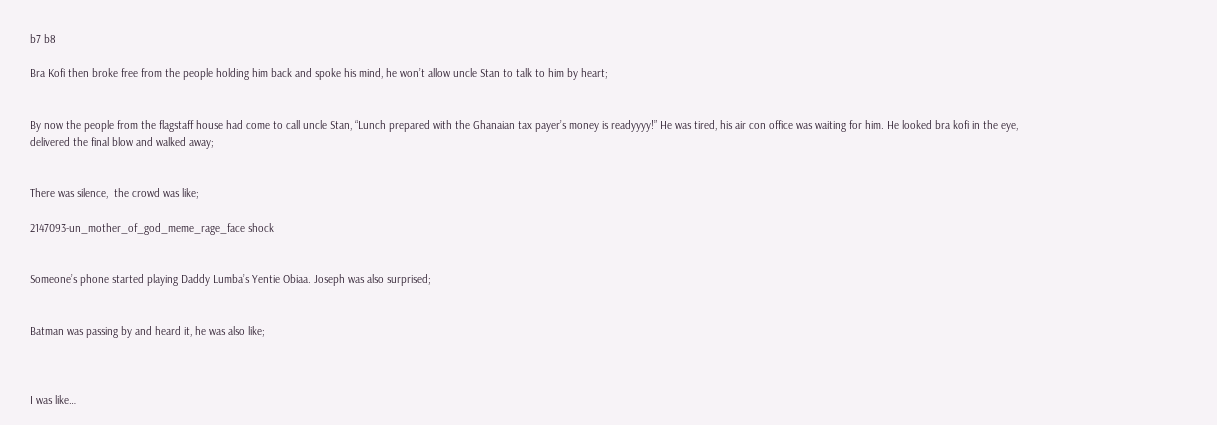b7 b8

Bra Kofi then broke free from the people holding him back and spoke his mind, he won’t allow uncle Stan to talk to him by heart;


By now the people from the flagstaff house had come to call uncle Stan, “Lunch prepared with the Ghanaian tax payer’s money is readyyyy!” He was tired, his air con office was waiting for him. He looked bra kofi in the eye, delivered the final blow and walked away;


There was silence,  the crowd was like;

2147093-un_mother_of_god_meme_rage_face shock


Someone’s phone started playing Daddy Lumba’s Yentie Obiaa. Joseph was also surprised;


Batman was passing by and heard it, he was also like;



I was like…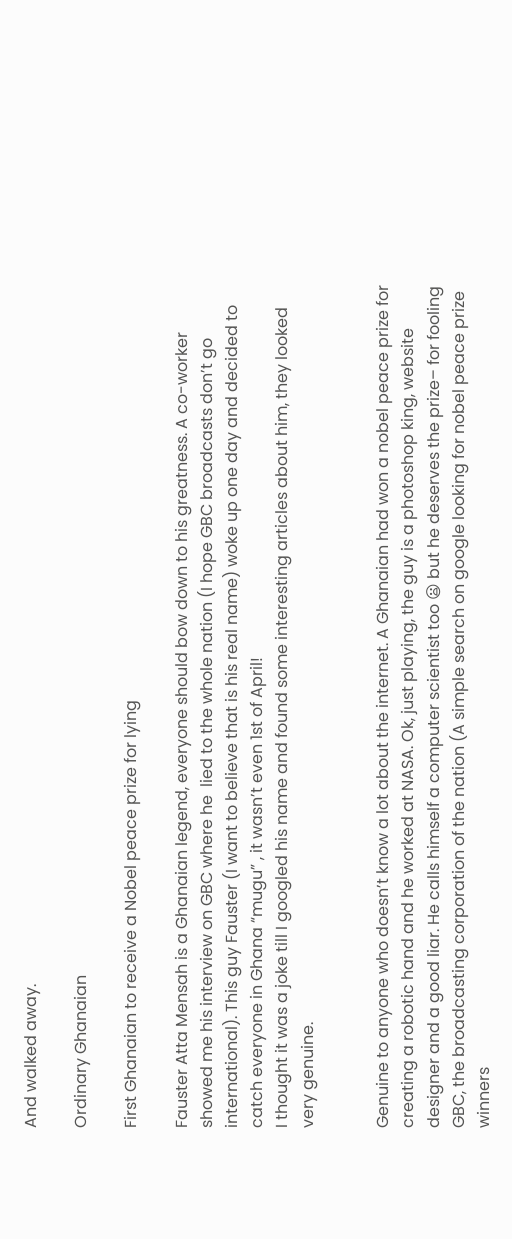And walked away.

Ordinary Ghanaian

First Ghanaian to receive a Nobel peace prize for lying

Fauster Atta Mensah is a Ghanaian legend, everyone should bow down to his greatness. A co-worker showed me his interview on GBC where he  lied to the whole nation (I hope GBC broadcasts don’t go international). This guy Fauster (I want to believe that is his real name) woke up one day and decided to catch everyone in Ghana “mugu” , it wasn’t even 1st of April!
I thought it was a joke till I googled his name and found some interesting articles about him, they looked very genuine.


Genuine to anyone who doesn’t know a lot about the internet. A Ghanaian had won a nobel peace prize for creating a robotic hand and he worked at NASA. Ok, just playing, the guy is a photoshop king, website designer and a good liar. He calls himself a computer scientist too 😦 but he deserves the prize– for fooling GBC, the broadcasting corporation of the nation (A simple search on google looking for nobel peace prize winners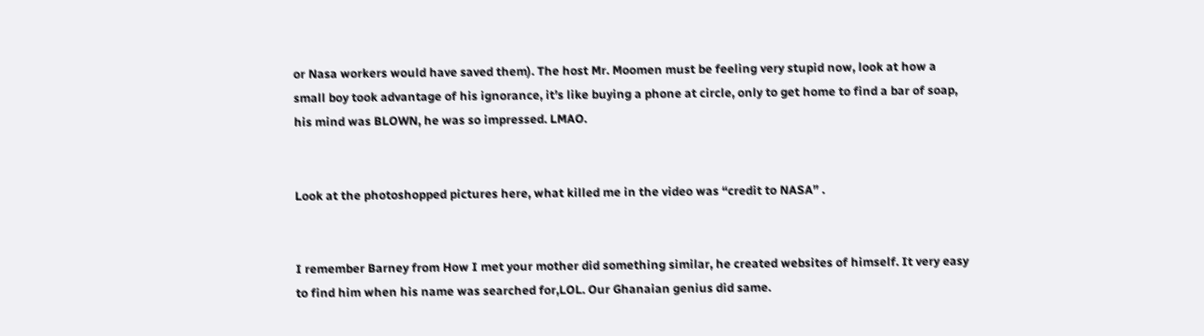or Nasa workers would have saved them). The host Mr. Moomen must be feeling very stupid now, look at how a small boy took advantage of his ignorance, it’s like buying a phone at circle, only to get home to find a bar of soap, his mind was BLOWN, he was so impressed. LMAO.


Look at the photoshopped pictures here, what killed me in the video was “credit to NASA” .


I remember Barney from How I met your mother did something similar, he created websites of himself. It very easy to find him when his name was searched for,LOL. Our Ghanaian genius did same.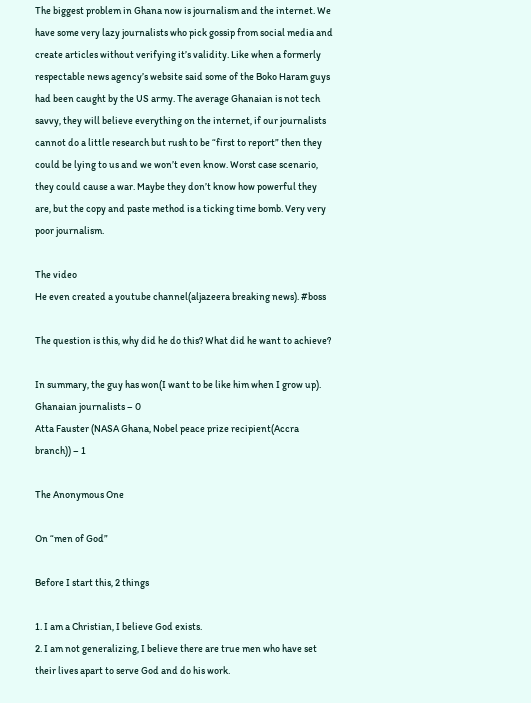The biggest problem in Ghana now is journalism and the internet. We have some very lazy journalists who pick gossip from social media and create articles without verifying it’s validity. Like when a formerly respectable news agency’s website said some of the Boko Haram guys had been caught by the US army. The average Ghanaian is not tech savvy, they will believe everything on the internet, if our journalists cannot do a little research but rush to be “first to report” then they could be lying to us and we won’t even know. Worst case scenario, they could cause a war. Maybe they don’t know how powerful they are, but the copy and paste method is a ticking time bomb. Very very poor journalism.

The video
He even created a youtube channel(aljazeera breaking news). #boss

The question is this, why did he do this? What did he want to achieve?

In summary, the guy has won(I want to be like him when I grow up).
Ghanaian journalists – 0
Atta Fauster (NASA Ghana, Nobel peace prize recipient(Accra branch)) – 1

The Anonymous One

On “men of God”

Before I start this, 2 things

1. I am a Christian, I believe God exists.
2. I am not generalizing, I believe there are true men who have set their lives apart to serve God and do his work.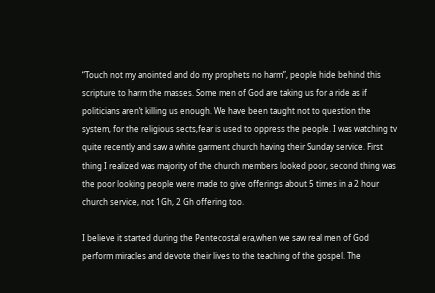“Touch not my anointed and do my prophets no harm”, people hide behind this scripture to harm the masses. Some men of God are taking us for a ride as if politicians aren’t killing us enough. We have been taught not to question the system, for the religious sects,fear is used to oppress the people. I was watching tv quite recently and saw a white garment church having their Sunday service. First thing I realized was majority of the church members looked poor, second thing was the poor looking people were made to give offerings about 5 times in a 2 hour church service, not 1Gh, 2 Gh offering too.

I believe it started during the Pentecostal era,when we saw real men of God perform miracles and devote their lives to the teaching of the gospel. The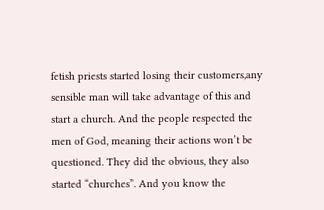fetish priests started losing their customers,any sensible man will take advantage of this and start a church. And the people respected the men of God, meaning their actions won’t be questioned. They did the obvious, they also started “churches”. And you know the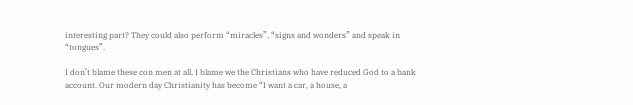interesting part? They could also perform “miracles”, “signs and wonders” and speak in “tongues”.

I don’t blame these con men at all, I blame we the Christians who have reduced God to a bank account. Our modern day Christianity has become “I want a car, a house, a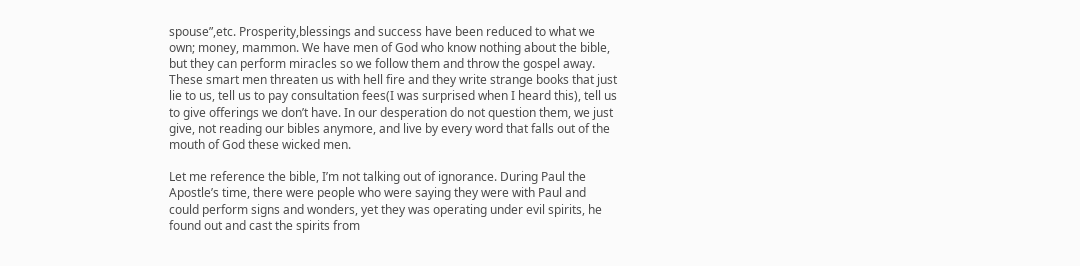spouse”,etc. Prosperity,blessings and success have been reduced to what we own; money, mammon. We have men of God who know nothing about the bible, but they can perform miracles so we follow them and throw the gospel away. These smart men threaten us with hell fire and they write strange books that just lie to us, tell us to pay consultation fees(I was surprised when I heard this), tell us to give offerings we don’t have. In our desperation do not question them, we just give, not reading our bibles anymore, and live by every word that falls out of the mouth of God these wicked men.

Let me reference the bible, I’m not talking out of ignorance. During Paul the Apostle’s time, there were people who were saying they were with Paul and could perform signs and wonders, yet they was operating under evil spirits, he found out and cast the spirits from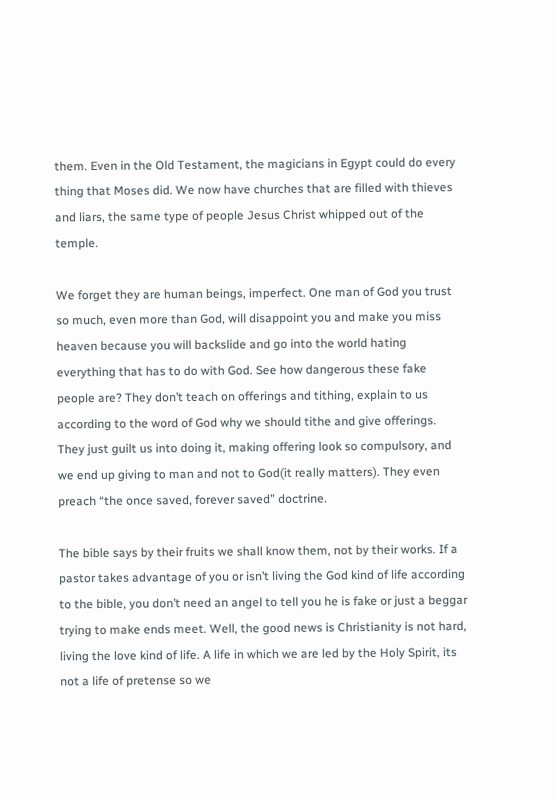them. Even in the Old Testament, the magicians in Egypt could do every thing that Moses did. We now have churches that are filled with thieves and liars, the same type of people Jesus Christ whipped out of the temple.

We forget they are human beings, imperfect. One man of God you trust so much, even more than God, will disappoint you and make you miss heaven because you will backslide and go into the world hating everything that has to do with God. See how dangerous these fake people are? They don’t teach on offerings and tithing, explain to us according to the word of God why we should tithe and give offerings. They just guilt us into doing it, making offering look so compulsory, and we end up giving to man and not to God(it really matters). They even preach “the once saved, forever saved” doctrine.

The bible says by their fruits we shall know them, not by their works. If a pastor takes advantage of you or isn’t living the God kind of life according to the bible, you don’t need an angel to tell you he is fake or just a beggar trying to make ends meet. Well, the good news is Christianity is not hard, living the love kind of life. A life in which we are led by the Holy Spirit, its not a life of pretense so we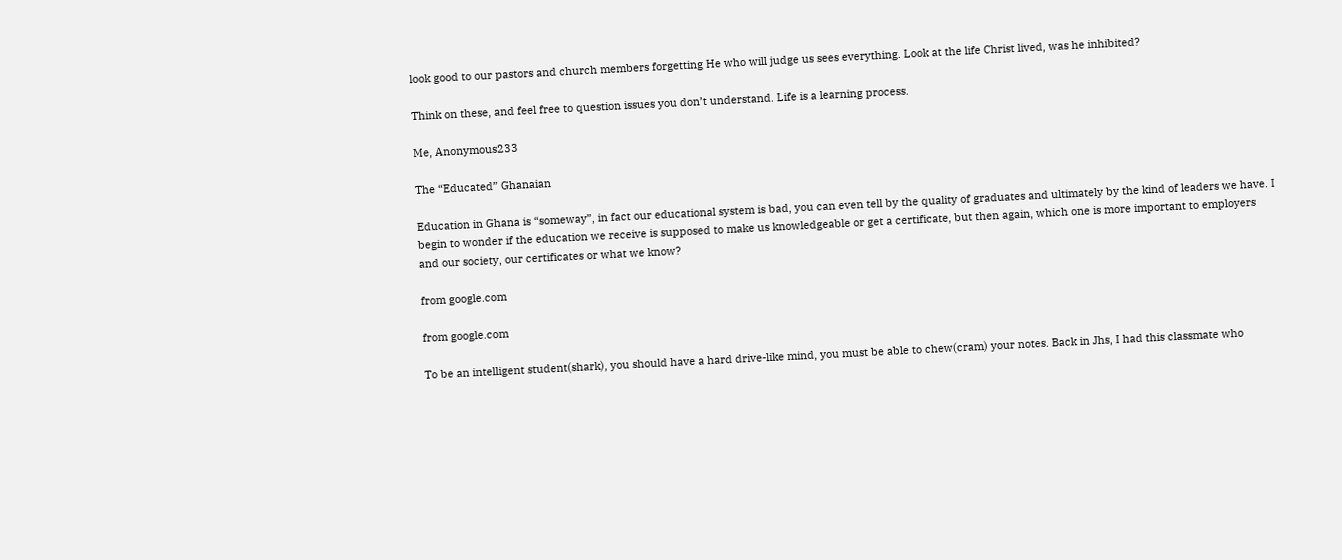look good to our pastors and church members forgetting He who will judge us sees everything. Look at the life Christ lived, was he inhibited?

Think on these, and feel free to question issues you don’t understand. Life is a learning process.

Me, Anonymous233

The “Educated” Ghanaian

Education in Ghana is “someway”, in fact our educational system is bad, you can even tell by the quality of graduates and ultimately by the kind of leaders we have. I begin to wonder if the education we receive is supposed to make us knowledgeable or get a certificate, but then again, which one is more important to employers and our society, our certificates or what we know?

from google.com

from google.com

To be an intelligent student(shark), you should have a hard drive-like mind, you must be able to chew(cram) your notes. Back in Jhs, I had this classmate who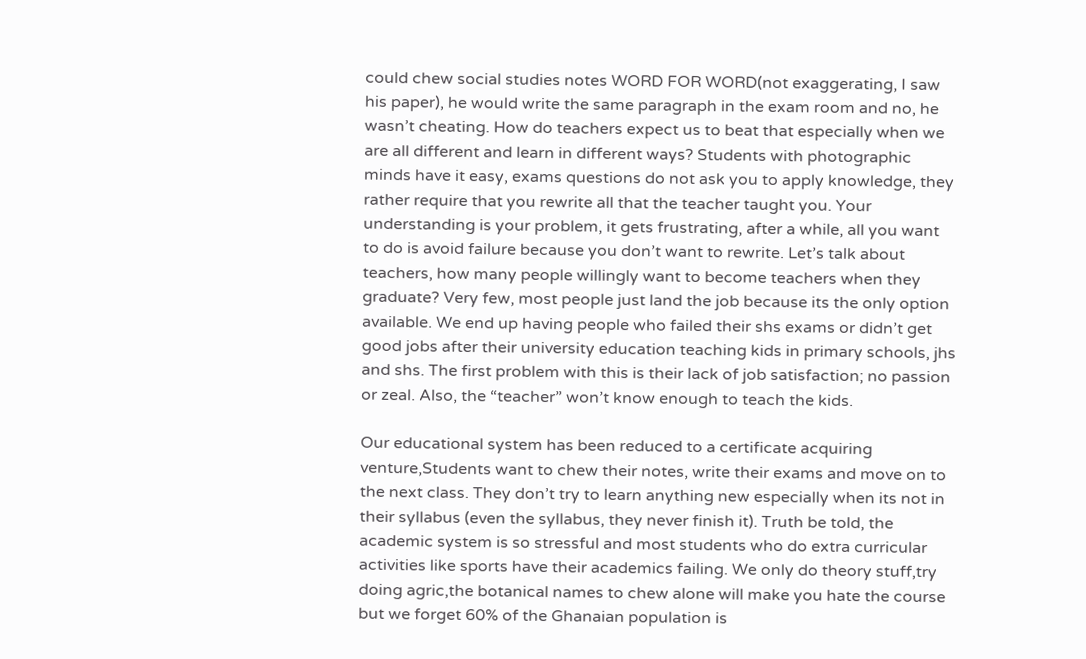could chew social studies notes WORD FOR WORD(not exaggerating, I saw his paper), he would write the same paragraph in the exam room and no, he wasn’t cheating. How do teachers expect us to beat that especially when we are all different and learn in different ways? Students with photographic minds have it easy, exams questions do not ask you to apply knowledge, they rather require that you rewrite all that the teacher taught you. Your understanding is your problem, it gets frustrating, after a while, all you want to do is avoid failure because you don’t want to rewrite. Let’s talk about teachers, how many people willingly want to become teachers when they graduate? Very few, most people just land the job because its the only option available. We end up having people who failed their shs exams or didn’t get good jobs after their university education teaching kids in primary schools, jhs and shs. The first problem with this is their lack of job satisfaction; no passion or zeal. Also, the “teacher” won’t know enough to teach the kids.

Our educational system has been reduced to a certificate acquiring venture,Students want to chew their notes, write their exams and move on to the next class. They don’t try to learn anything new especially when its not in their syllabus (even the syllabus, they never finish it). Truth be told, the academic system is so stressful and most students who do extra curricular activities like sports have their academics failing. We only do theory stuff,try doing agric,the botanical names to chew alone will make you hate the course but we forget 60% of the Ghanaian population is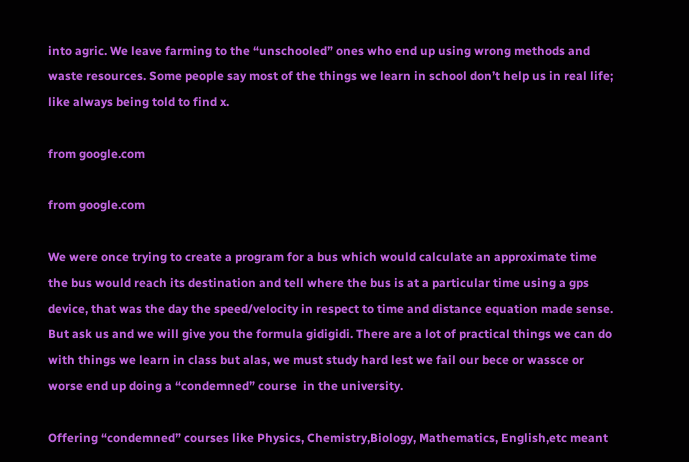into agric. We leave farming to the “unschooled” ones who end up using wrong methods and waste resources. Some people say most of the things we learn in school don’t help us in real life; like always being told to find x.

from google.com

from google.com

We were once trying to create a program for a bus which would calculate an approximate time the bus would reach its destination and tell where the bus is at a particular time using a gps device, that was the day the speed/velocity in respect to time and distance equation made sense. But ask us and we will give you the formula gidigidi. There are a lot of practical things we can do with things we learn in class but alas, we must study hard lest we fail our bece or wassce or worse end up doing a “condemned” course  in the university.

Offering “condemned” courses like Physics, Chemistry,Biology, Mathematics, English,etc meant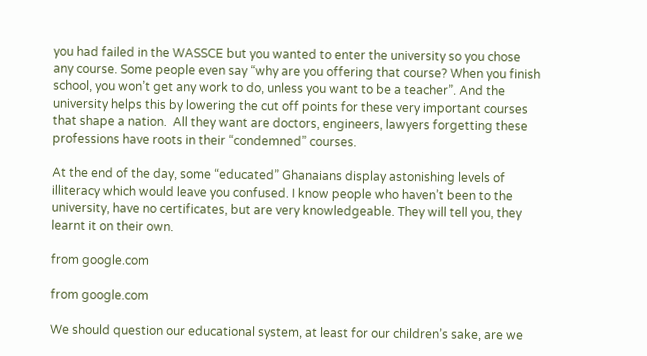you had failed in the WASSCE but you wanted to enter the university so you chose any course. Some people even say “why are you offering that course? When you finish school, you won’t get any work to do, unless you want to be a teacher”. And the university helps this by lowering the cut off points for these very important courses that shape a nation.  All they want are doctors, engineers, lawyers forgetting these professions have roots in their “condemned” courses.

At the end of the day, some “educated” Ghanaians display astonishing levels of illiteracy which would leave you confused. I know people who haven’t been to the university, have no certificates, but are very knowledgeable. They will tell you, they learnt it on their own.

from google.com

from google.com

We should question our educational system, at least for our children’s sake, are we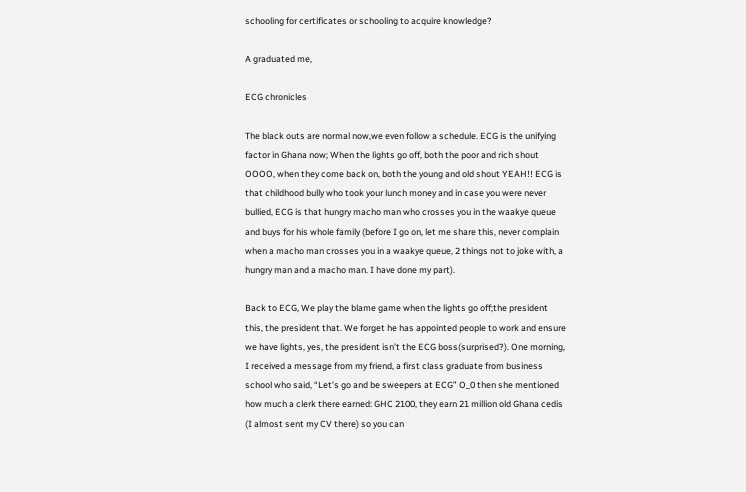schooling for certificates or schooling to acquire knowledge?

A graduated me,

ECG chronicles

The black outs are normal now,we even follow a schedule. ECG is the unifying factor in Ghana now; When the lights go off, both the poor and rich shout OOOO, when they come back on, both the young and old shout YEAH!! ECG is that childhood bully who took your lunch money and in case you were never bullied, ECG is that hungry macho man who crosses you in the waakye queue and buys for his whole family (before I go on, let me share this, never complain when a macho man crosses you in a waakye queue, 2 things not to joke with, a hungry man and a macho man. I have done my part).

Back to ECG, We play the blame game when the lights go off;the president this, the president that. We forget he has appointed people to work and ensure we have lights, yes, the president isn’t the ECG boss(surprised?). One morning, I received a message from my friend, a first class graduate from business school who said, “Let’s go and be sweepers at ECG” O_0 then she mentioned how much a clerk there earned: GHC 2100, they earn 21 million old Ghana cedis (I almost sent my CV there) so you can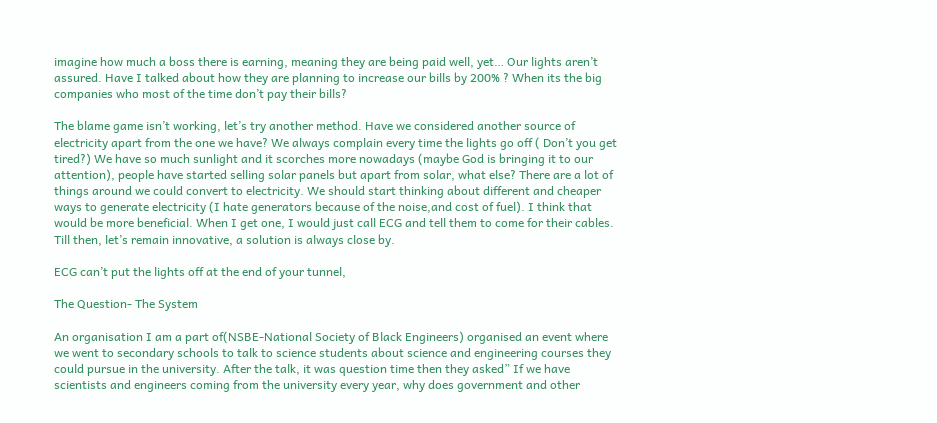imagine how much a boss there is earning, meaning they are being paid well, yet… Our lights aren’t assured. Have I talked about how they are planning to increase our bills by 200% ? When its the big companies who most of the time don’t pay their bills?

The blame game isn’t working, let’s try another method. Have we considered another source of electricity apart from the one we have? We always complain every time the lights go off ( Don’t you get tired?) We have so much sunlight and it scorches more nowadays (maybe God is bringing it to our attention), people have started selling solar panels but apart from solar, what else? There are a lot of things around we could convert to electricity. We should start thinking about different and cheaper ways to generate electricity (I hate generators because of the noise,and cost of fuel). I think that would be more beneficial. When I get one, I would just call ECG and tell them to come for their cables. Till then, let’s remain innovative, a solution is always close by.

ECG can’t put the lights off at the end of your tunnel,

The Question- The System

An organisation I am a part of(NSBE-National Society of Black Engineers) organised an event where we went to secondary schools to talk to science students about science and engineering courses they could pursue in the university. After the talk, it was question time then they asked” If we have scientists and engineers coming from the university every year, why does government and other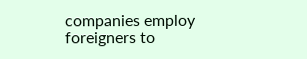companies employ foreigners to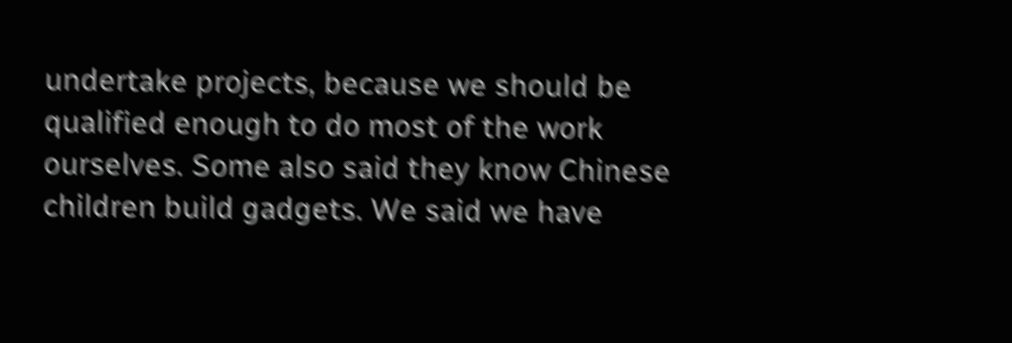undertake projects, because we should be qualified enough to do most of the work ourselves. Some also said they know Chinese children build gadgets. We said we have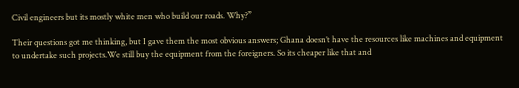Civil engineers but its mostly white men who build our roads. Why?”

Their questions got me thinking, but I gave them the most obvious answers; Ghana doesn’t have the resources like machines and equipment to undertake such projects.We still buy the equipment from the foreigners. So its cheaper like that and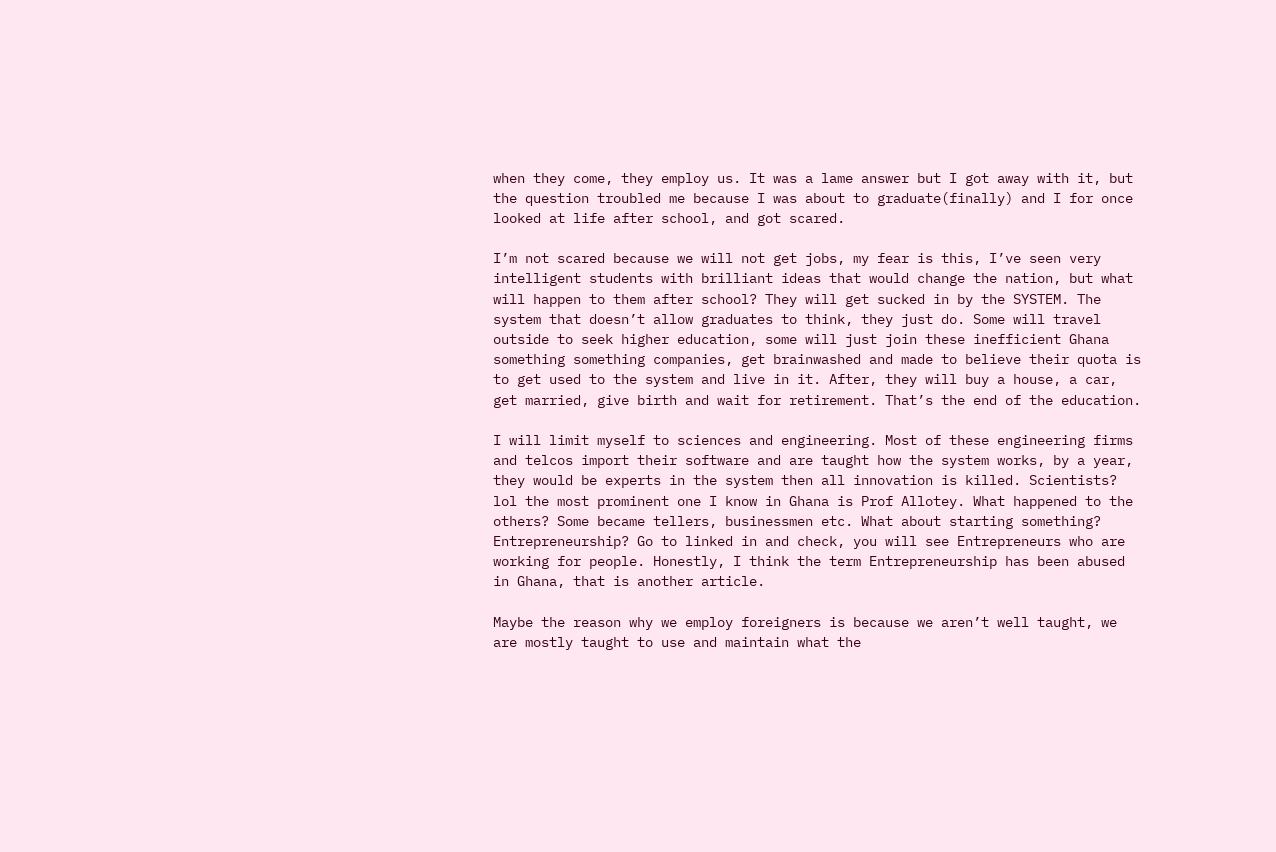when they come, they employ us. It was a lame answer but I got away with it, but the question troubled me because I was about to graduate(finally) and I for once looked at life after school, and got scared.

I’m not scared because we will not get jobs, my fear is this, I’ve seen very intelligent students with brilliant ideas that would change the nation, but what will happen to them after school? They will get sucked in by the SYSTEM. The system that doesn’t allow graduates to think, they just do. Some will travel outside to seek higher education, some will just join these inefficient Ghana something something companies, get brainwashed and made to believe their quota is to get used to the system and live in it. After, they will buy a house, a car, get married, give birth and wait for retirement. That’s the end of the education.

I will limit myself to sciences and engineering. Most of these engineering firms and telcos import their software and are taught how the system works, by a year, they would be experts in the system then all innovation is killed. Scientists? lol the most prominent one I know in Ghana is Prof Allotey. What happened to the others? Some became tellers, businessmen etc. What about starting something? Entrepreneurship? Go to linked in and check, you will see Entrepreneurs who are working for people. Honestly, I think the term Entrepreneurship has been abused in Ghana, that is another article.

Maybe the reason why we employ foreigners is because we aren’t well taught, we are mostly taught to use and maintain what the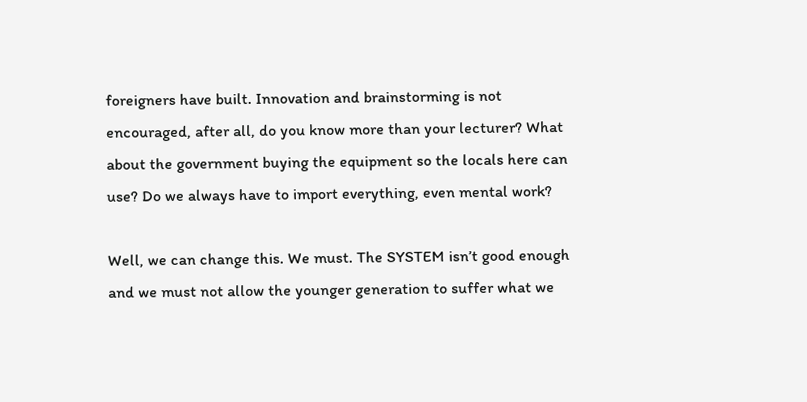foreigners have built. Innovation and brainstorming is not encouraged, after all, do you know more than your lecturer? What about the government buying the equipment so the locals here can use? Do we always have to import everything, even mental work?

Well, we can change this. We must. The SYSTEM isn’t good enough and we must not allow the younger generation to suffer what we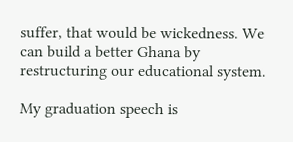suffer, that would be wickedness. We can build a better Ghana by restructuring our educational system.

My graduation speech is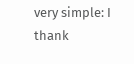very simple: I thank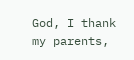God, I thank my parents,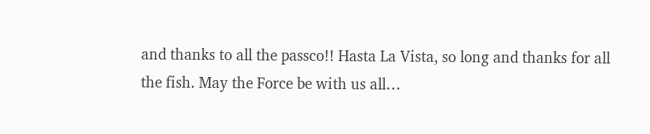and thanks to all the passco!! Hasta La Vista, so long and thanks for all the fish. May the Force be with us all…